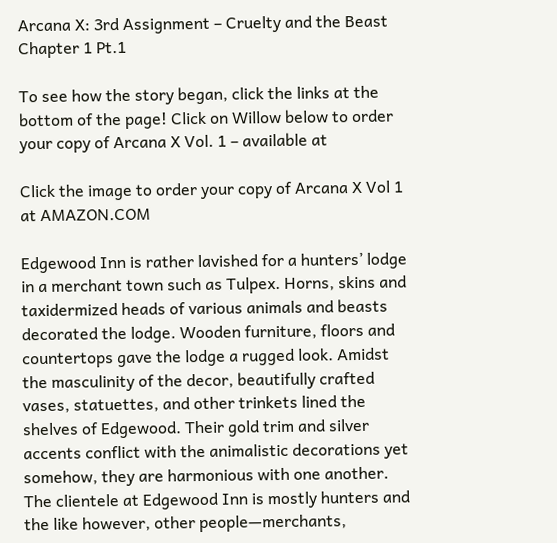Arcana X: 3rd Assignment – Cruelty and the Beast Chapter 1 Pt.1

To see how the story began, click the links at the bottom of the page! Click on Willow below to order your copy of Arcana X Vol. 1 – available at

Click the image to order your copy of Arcana X Vol 1 at AMAZON.COM

Edgewood Inn is rather lavished for a hunters’ lodge in a merchant town such as Tulpex. Horns, skins and taxidermized heads of various animals and beasts decorated the lodge. Wooden furniture, floors and countertops gave the lodge a rugged look. Amidst the masculinity of the decor, beautifully crafted vases, statuettes, and other trinkets lined the shelves of Edgewood. Their gold trim and silver accents conflict with the animalistic decorations yet somehow, they are harmonious with one another. The clientele at Edgewood Inn is mostly hunters and the like however, other people—merchants,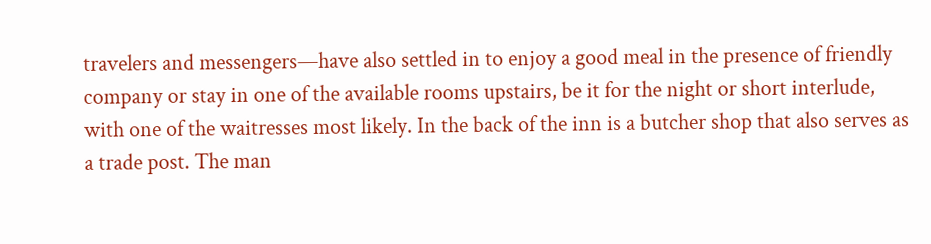travelers and messengers—have also settled in to enjoy a good meal in the presence of friendly company or stay in one of the available rooms upstairs, be it for the night or short interlude, with one of the waitresses most likely. In the back of the inn is a butcher shop that also serves as a trade post. The man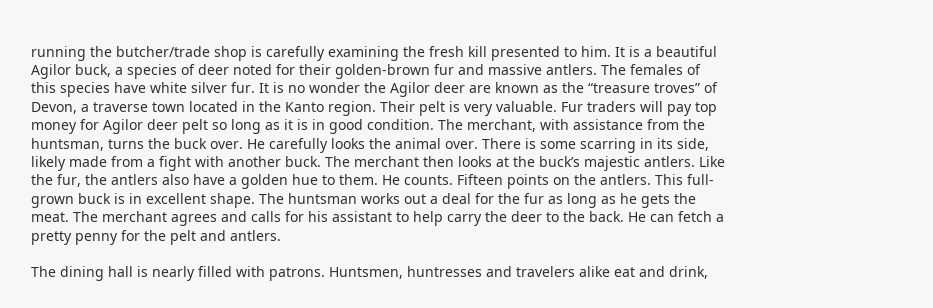running the butcher/trade shop is carefully examining the fresh kill presented to him. It is a beautiful Agilor buck, a species of deer noted for their golden-brown fur and massive antlers. The females of this species have white silver fur. It is no wonder the Agilor deer are known as the “treasure troves” of Devon, a traverse town located in the Kanto region. Their pelt is very valuable. Fur traders will pay top money for Agilor deer pelt so long as it is in good condition. The merchant, with assistance from the huntsman, turns the buck over. He carefully looks the animal over. There is some scarring in its side, likely made from a fight with another buck. The merchant then looks at the buck’s majestic antlers. Like the fur, the antlers also have a golden hue to them. He counts. Fifteen points on the antlers. This full-grown buck is in excellent shape. The huntsman works out a deal for the fur as long as he gets the meat. The merchant agrees and calls for his assistant to help carry the deer to the back. He can fetch a pretty penny for the pelt and antlers.

The dining hall is nearly filled with patrons. Huntsmen, huntresses and travelers alike eat and drink,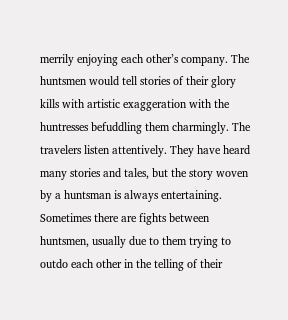merrily enjoying each other’s company. The huntsmen would tell stories of their glory kills with artistic exaggeration with the huntresses befuddling them charmingly. The travelers listen attentively. They have heard many stories and tales, but the story woven by a huntsman is always entertaining. Sometimes there are fights between huntsmen, usually due to them trying to outdo each other in the telling of their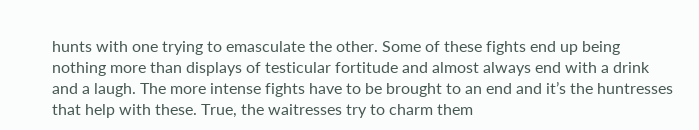hunts with one trying to emasculate the other. Some of these fights end up being nothing more than displays of testicular fortitude and almost always end with a drink and a laugh. The more intense fights have to be brought to an end and it’s the huntresses that help with these. True, the waitresses try to charm them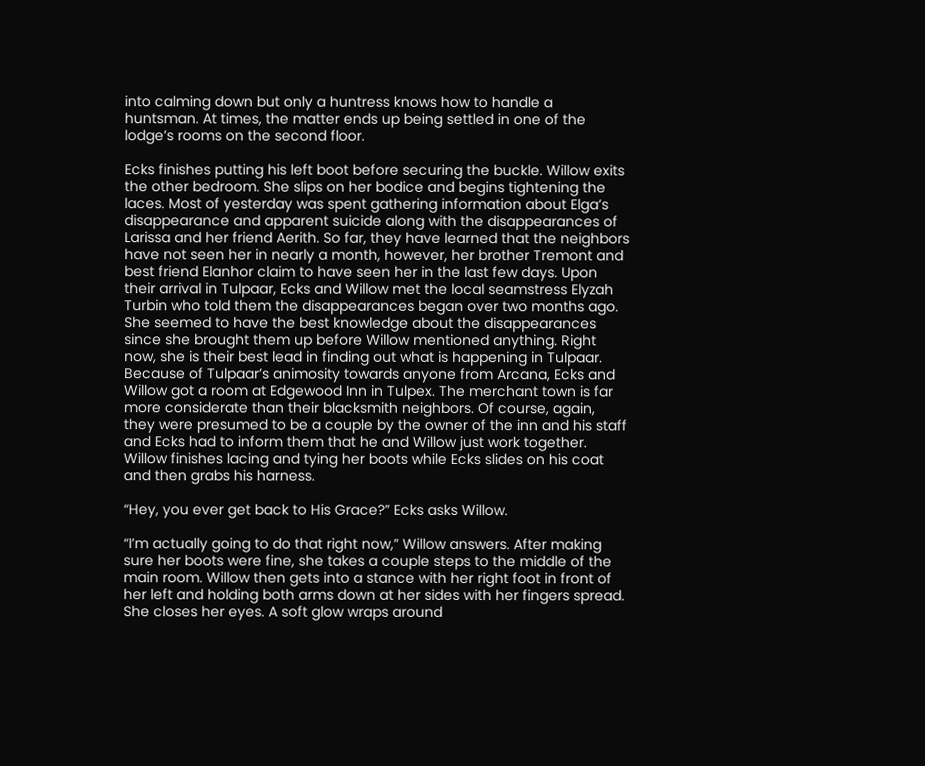into calming down but only a huntress knows how to handle a huntsman. At times, the matter ends up being settled in one of the lodge’s rooms on the second floor.

Ecks finishes putting his left boot before securing the buckle. Willow exits the other bedroom. She slips on her bodice and begins tightening the laces. Most of yesterday was spent gathering information about Elga’s disappearance and apparent suicide along with the disappearances of Larissa and her friend Aerith. So far, they have learned that the neighbors have not seen her in nearly a month, however, her brother Tremont and best friend Elanhor claim to have seen her in the last few days. Upon their arrival in Tulpaar, Ecks and Willow met the local seamstress Elyzah Turbin who told them the disappearances began over two months ago. She seemed to have the best knowledge about the disappearances since she brought them up before Willow mentioned anything. Right now, she is their best lead in finding out what is happening in Tulpaar. Because of Tulpaar’s animosity towards anyone from Arcana, Ecks and Willow got a room at Edgewood Inn in Tulpex. The merchant town is far more considerate than their blacksmith neighbors. Of course, again, they were presumed to be a couple by the owner of the inn and his staff and Ecks had to inform them that he and Willow just work together. Willow finishes lacing and tying her boots while Ecks slides on his coat and then grabs his harness.

“Hey, you ever get back to His Grace?” Ecks asks Willow.

“I’m actually going to do that right now,” Willow answers. After making sure her boots were fine, she takes a couple steps to the middle of the main room. Willow then gets into a stance with her right foot in front of her left and holding both arms down at her sides with her fingers spread. She closes her eyes. A soft glow wraps around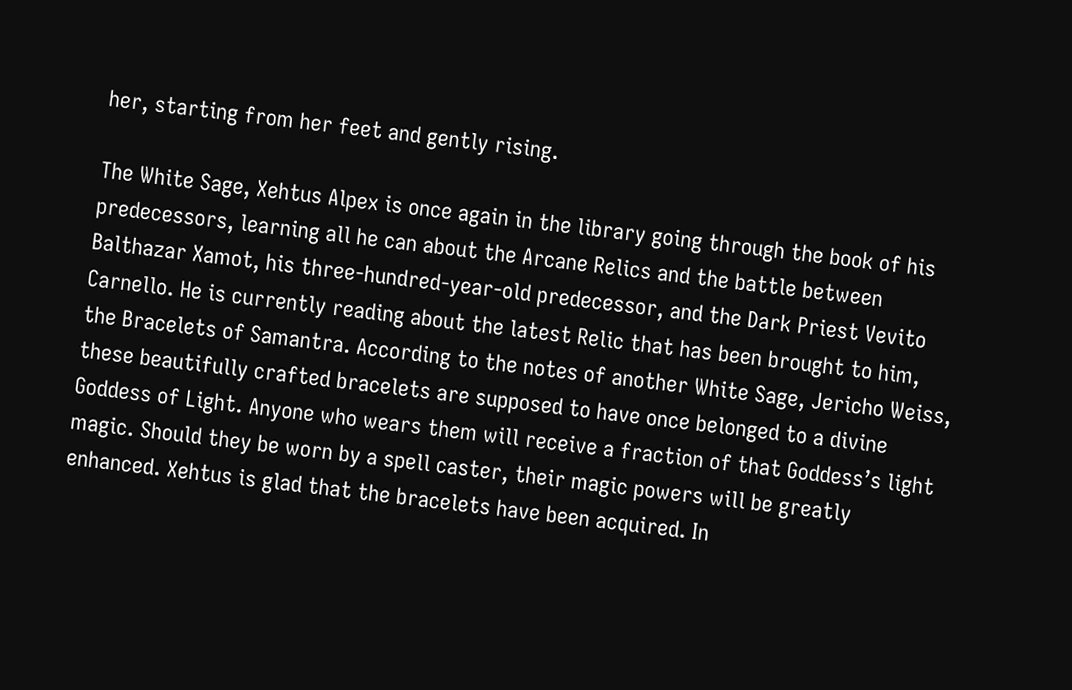her, starting from her feet and gently rising.

The White Sage, Xehtus Alpex is once again in the library going through the book of his predecessors, learning all he can about the Arcane Relics and the battle between Balthazar Xamot, his three-hundred-year-old predecessor, and the Dark Priest Vevito Carnello. He is currently reading about the latest Relic that has been brought to him, the Bracelets of Samantra. According to the notes of another White Sage, Jericho Weiss, these beautifully crafted bracelets are supposed to have once belonged to a divine Goddess of Light. Anyone who wears them will receive a fraction of that Goddess’s light magic. Should they be worn by a spell caster, their magic powers will be greatly enhanced. Xehtus is glad that the bracelets have been acquired. In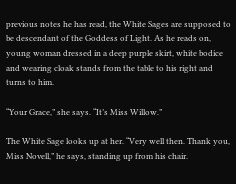previous notes he has read, the White Sages are supposed to be descendant of the Goddess of Light. As he reads on, young woman dressed in a deep purple skirt, white bodice and wearing cloak stands from the table to his right and turns to him.

“Your Grace,” she says. “It’s Miss Willow.”

The White Sage looks up at her. “Very well then. Thank you, Miss Novell,” he says, standing up from his chair.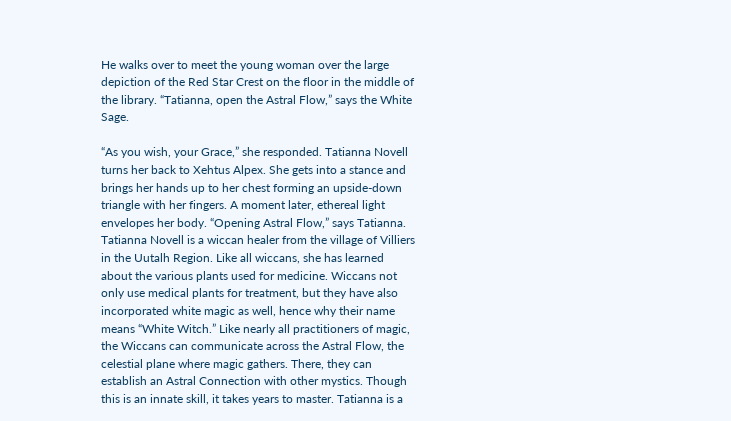He walks over to meet the young woman over the large depiction of the Red Star Crest on the floor in the middle of the library. “Tatianna, open the Astral Flow,” says the White Sage.

“As you wish, your Grace,” she responded. Tatianna Novell turns her back to Xehtus Alpex. She gets into a stance and brings her hands up to her chest forming an upside-down triangle with her fingers. A moment later, ethereal light envelopes her body. “Opening Astral Flow,” says Tatianna. Tatianna Novell is a wiccan healer from the village of Villiers in the Uutalh Region. Like all wiccans, she has learned about the various plants used for medicine. Wiccans not only use medical plants for treatment, but they have also incorporated white magic as well, hence why their name means “White Witch.” Like nearly all practitioners of magic, the Wiccans can communicate across the Astral Flow, the celestial plane where magic gathers. There, they can establish an Astral Connection with other mystics. Though this is an innate skill, it takes years to master. Tatianna is a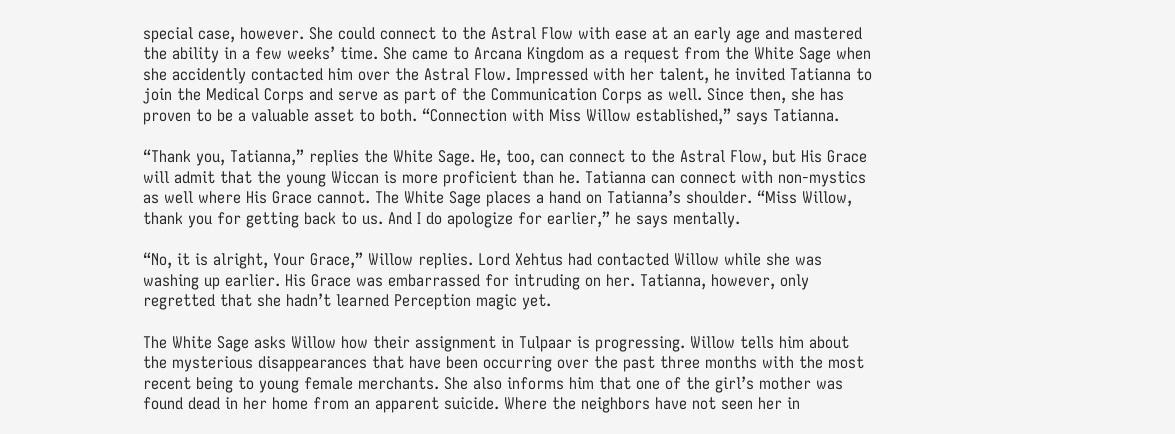special case, however. She could connect to the Astral Flow with ease at an early age and mastered the ability in a few weeks’ time. She came to Arcana Kingdom as a request from the White Sage when she accidently contacted him over the Astral Flow. Impressed with her talent, he invited Tatianna to join the Medical Corps and serve as part of the Communication Corps as well. Since then, she has proven to be a valuable asset to both. “Connection with Miss Willow established,” says Tatianna.

“Thank you, Tatianna,” replies the White Sage. He, too, can connect to the Astral Flow, but His Grace will admit that the young Wiccan is more proficient than he. Tatianna can connect with non-mystics as well where His Grace cannot. The White Sage places a hand on Tatianna’s shoulder. “Miss Willow, thank you for getting back to us. And I do apologize for earlier,” he says mentally.

“No, it is alright, Your Grace,” Willow replies. Lord Xehtus had contacted Willow while she was washing up earlier. His Grace was embarrassed for intruding on her. Tatianna, however, only regretted that she hadn’t learned Perception magic yet.

The White Sage asks Willow how their assignment in Tulpaar is progressing. Willow tells him about the mysterious disappearances that have been occurring over the past three months with the most recent being to young female merchants. She also informs him that one of the girl’s mother was found dead in her home from an apparent suicide. Where the neighbors have not seen her in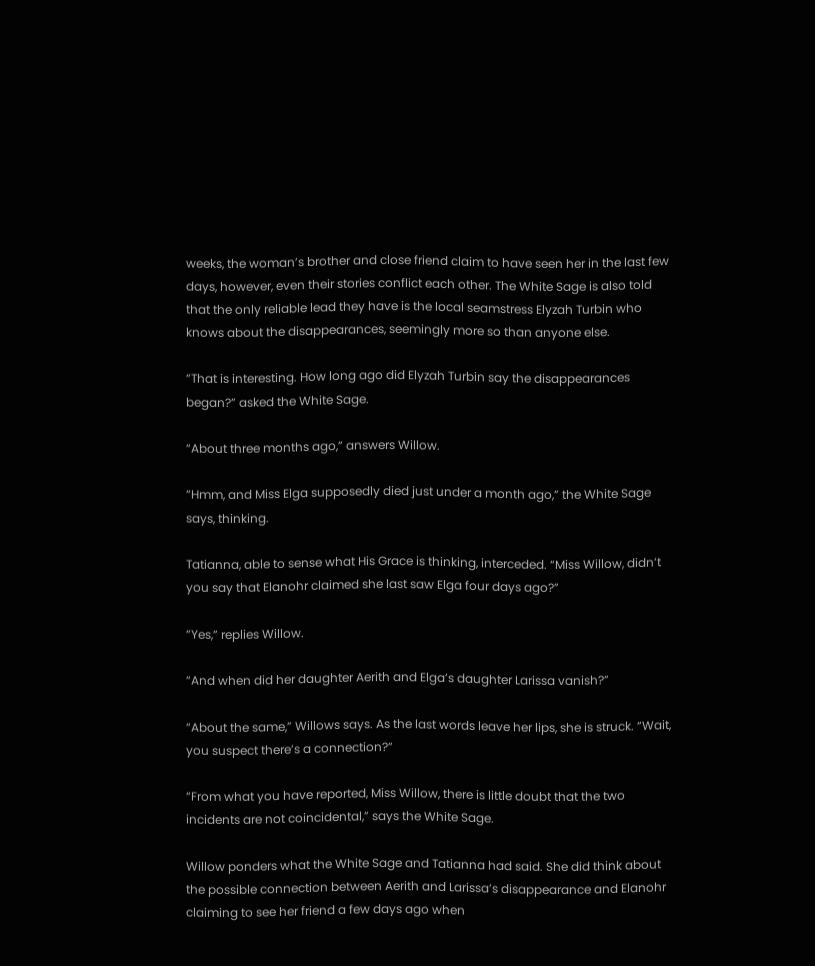weeks, the woman’s brother and close friend claim to have seen her in the last few days, however, even their stories conflict each other. The White Sage is also told that the only reliable lead they have is the local seamstress Elyzah Turbin who knows about the disappearances, seemingly more so than anyone else.

“That is interesting. How long ago did Elyzah Turbin say the disappearances began?” asked the White Sage.

“About three months ago,” answers Willow.

“Hmm, and Miss Elga supposedly died just under a month ago,” the White Sage says, thinking.

Tatianna, able to sense what His Grace is thinking, interceded. “Miss Willow, didn’t you say that Elanohr claimed she last saw Elga four days ago?”

“Yes,” replies Willow.

“And when did her daughter Aerith and Elga’s daughter Larissa vanish?”

“About the same,” Willows says. As the last words leave her lips, she is struck. “Wait, you suspect there’s a connection?”

“From what you have reported, Miss Willow, there is little doubt that the two incidents are not coincidental,” says the White Sage.

Willow ponders what the White Sage and Tatianna had said. She did think about the possible connection between Aerith and Larissa’s disappearance and Elanohr claiming to see her friend a few days ago when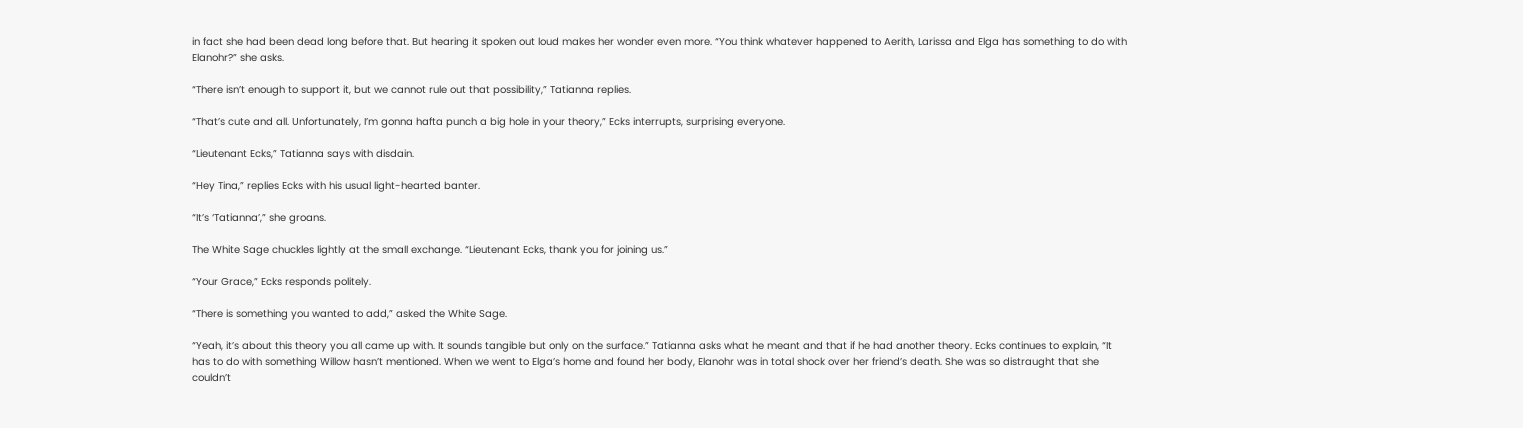in fact she had been dead long before that. But hearing it spoken out loud makes her wonder even more. “You think whatever happened to Aerith, Larissa and Elga has something to do with Elanohr?” she asks.

“There isn’t enough to support it, but we cannot rule out that possibility,” Tatianna replies.

“That’s cute and all. Unfortunately, I’m gonna hafta punch a big hole in your theory,” Ecks interrupts, surprising everyone.

“Lieutenant Ecks,” Tatianna says with disdain.

“Hey Tina,” replies Ecks with his usual light-hearted banter.

“It’s ‘Tatianna’,” she groans.

The White Sage chuckles lightly at the small exchange. “Lieutenant Ecks, thank you for joining us.”

“Your Grace,” Ecks responds politely.

“There is something you wanted to add,” asked the White Sage.

“Yeah, it’s about this theory you all came up with. It sounds tangible but only on the surface.” Tatianna asks what he meant and that if he had another theory. Ecks continues to explain, “It has to do with something Willow hasn’t mentioned. When we went to Elga’s home and found her body, Elanohr was in total shock over her friend’s death. She was so distraught that she couldn’t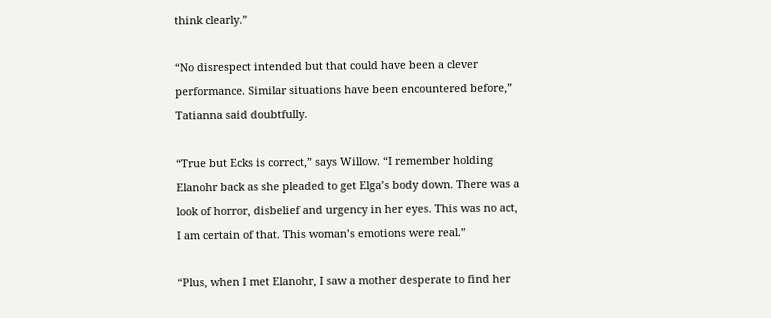think clearly.”

“No disrespect intended but that could have been a clever performance. Similar situations have been encountered before,” Tatianna said doubtfully.

“True but Ecks is correct,” says Willow. “I remember holding Elanohr back as she pleaded to get Elga’s body down. There was a look of horror, disbelief and urgency in her eyes. This was no act, I am certain of that. This woman’s emotions were real.”

“Plus, when I met Elanohr, I saw a mother desperate to find her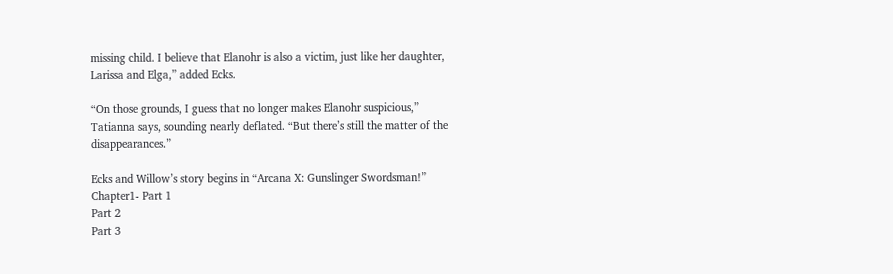missing child. I believe that Elanohr is also a victim, just like her daughter, Larissa and Elga,” added Ecks.

“On those grounds, I guess that no longer makes Elanohr suspicious,” Tatianna says, sounding nearly deflated. “But there’s still the matter of the disappearances.”

Ecks and Willow’s story begins in “Arcana X: Gunslinger Swordsman!”
Chapter1- Part 1
Part 2
Part 3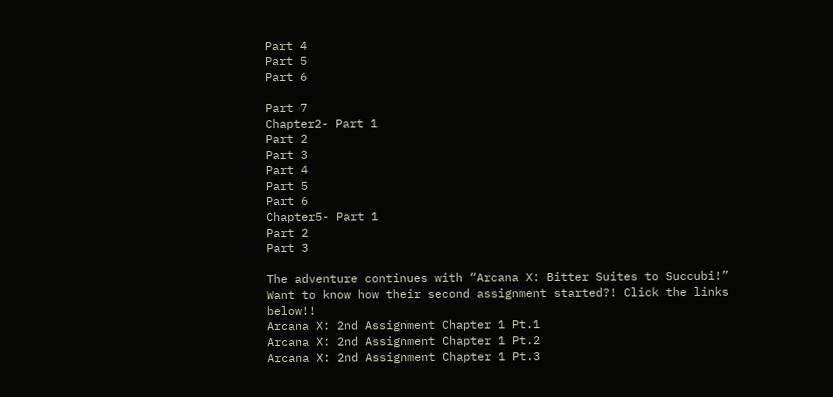Part 4
Part 5
Part 6

Part 7
Chapter2- Part 1
Part 2
Part 3
Part 4
Part 5
Part 6
Chapter5- Part 1
Part 2
Part 3

The adventure continues with “Arcana X: Bitter Suites to Succubi!”
Want to know how their second assignment started?! Click the links below!!
Arcana X: 2nd Assignment Chapter 1 Pt.1
Arcana X: 2nd Assignment Chapter 1 Pt.2
Arcana X: 2nd Assignment Chapter 1 Pt.3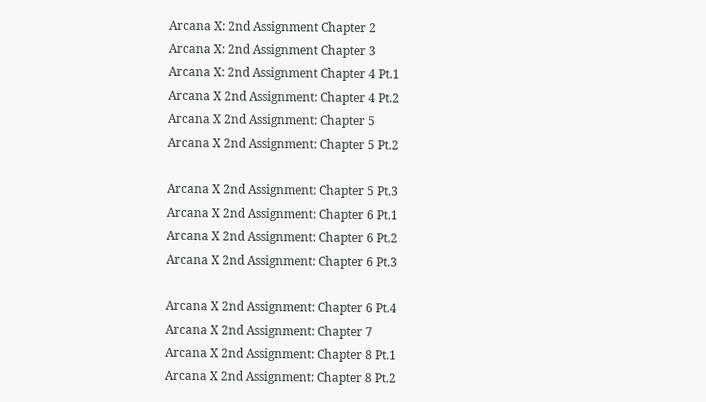Arcana X: 2nd Assignment Chapter 2
Arcana X: 2nd Assignment Chapter 3
Arcana X: 2nd Assignment Chapter 4 Pt.1
Arcana X 2nd Assignment: Chapter 4 Pt.2
Arcana X 2nd Assignment: Chapter 5
Arcana X 2nd Assignment: Chapter 5 Pt.2

Arcana X 2nd Assignment: Chapter 5 Pt.3
Arcana X 2nd Assignment: Chapter 6 Pt.1
Arcana X 2nd Assignment: Chapter 6 Pt.2
Arcana X 2nd Assignment: Chapter 6 Pt.3

Arcana X 2nd Assignment: Chapter 6 Pt.4
Arcana X 2nd Assignment: Chapter 7
Arcana X 2nd Assignment: Chapter 8 Pt.1
Arcana X 2nd Assignment: Chapter 8 Pt.2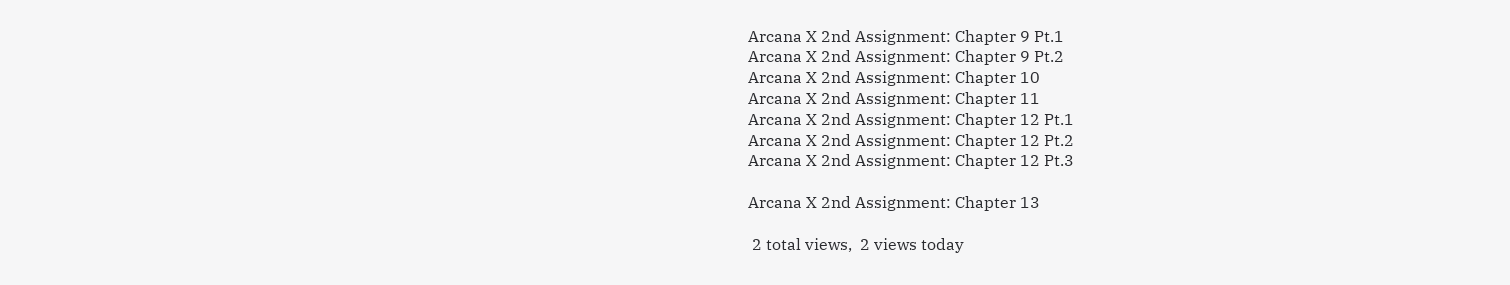Arcana X 2nd Assignment: Chapter 9 Pt.1
Arcana X 2nd Assignment: Chapter 9 Pt.2
Arcana X 2nd Assignment: Chapter 10
Arcana X 2nd Assignment: Chapter 11
Arcana X 2nd Assignment: Chapter 12 Pt.1
Arcana X 2nd Assignment: Chapter 12 Pt.2
Arcana X 2nd Assignment: Chapter 12 Pt.3

Arcana X 2nd Assignment: Chapter 13

 2 total views,  2 views today